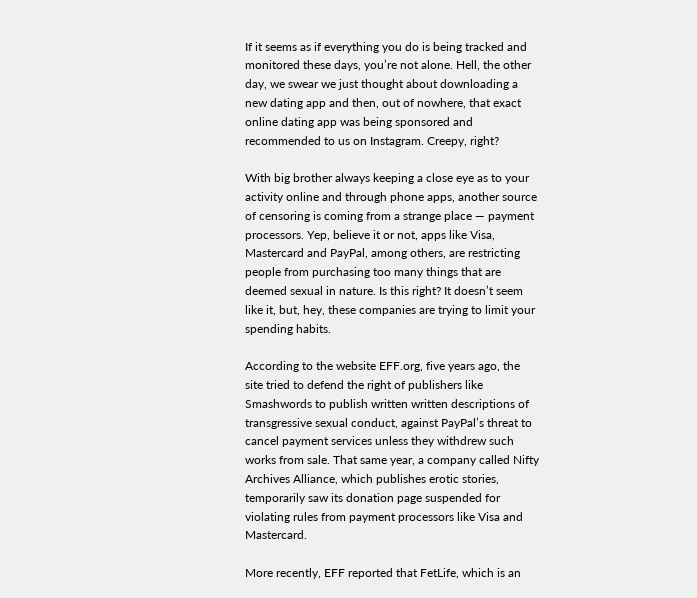If it seems as if everything you do is being tracked and monitored these days, you’re not alone. Hell, the other day, we swear we just thought about downloading a new dating app and then, out of nowhere, that exact online dating app was being sponsored and recommended to us on Instagram. Creepy, right?

With big brother always keeping a close eye as to your activity online and through phone apps, another source of censoring is coming from a strange place — payment processors. Yep, believe it or not, apps like Visa, Mastercard and PayPal, among others, are restricting people from purchasing too many things that are deemed sexual in nature. Is this right? It doesn’t seem like it, but, hey, these companies are trying to limit your spending habits.

According to the website EFF.org, five years ago, the site tried to defend the right of publishers like Smashwords to publish written written descriptions of transgressive sexual conduct, against PayPal’s threat to cancel payment services unless they withdrew such works from sale. That same year, a company called Nifty Archives Alliance, which publishes erotic stories, temporarily saw its donation page suspended for violating rules from payment processors like Visa and Mastercard.

More recently, EFF reported that FetLife, which is an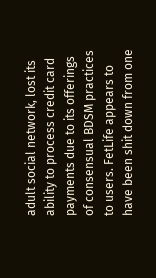adult social network, lost its ability to process credit card payments due to its offerings of consensual BDSM practices to users. FetLife appears to have been shit down from one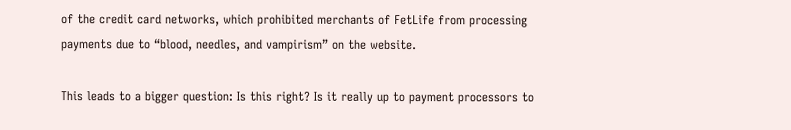of the credit card networks, which prohibited merchants of FetLife from processing payments due to “blood, needles, and vampirism” on the website.

This leads to a bigger question: Is this right? Is it really up to payment processors to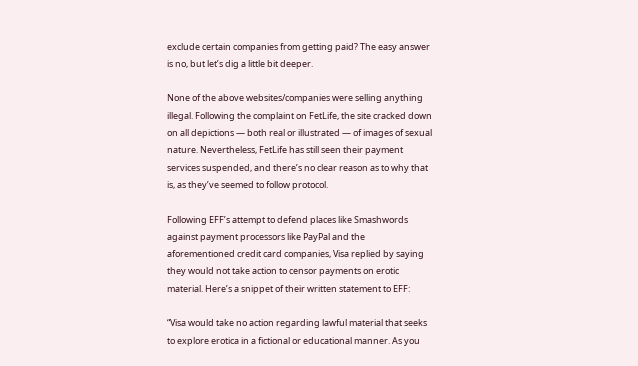exclude certain companies from getting paid? The easy answer is no, but let’s dig a little bit deeper.

None of the above websites/companies were selling anything illegal. Following the complaint on FetLife, the site cracked down on all depictions — both real or illustrated — of images of sexual nature. Nevertheless, FetLife has still seen their payment services suspended, and there’s no clear reason as to why that is, as they’ve seemed to follow protocol.

Following EFF’s attempt to defend places like Smashwords against payment processors like PayPal and the aforementioned credit card companies, Visa replied by saying they would not take action to censor payments on erotic material. Here’s a snippet of their written statement to EFF:

“Visa would take no action regarding lawful material that seeks to explore erotica in a fictional or educational manner. As you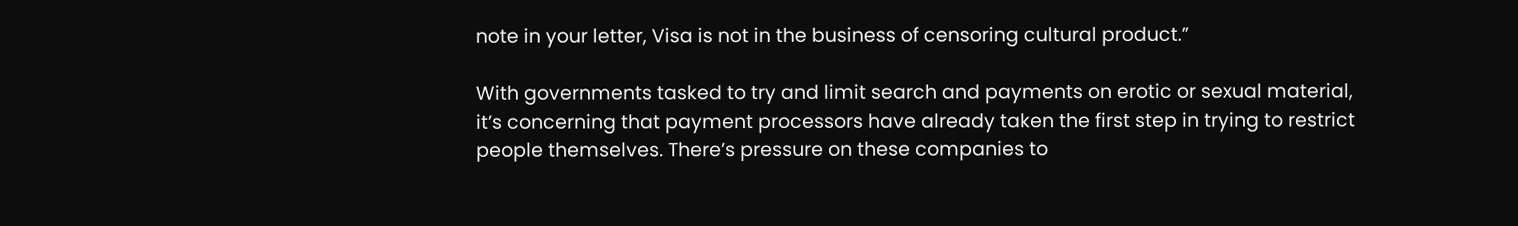note in your letter, Visa is not in the business of censoring cultural product.”

With governments tasked to try and limit search and payments on erotic or sexual material, it’s concerning that payment processors have already taken the first step in trying to restrict people themselves. There’s pressure on these companies to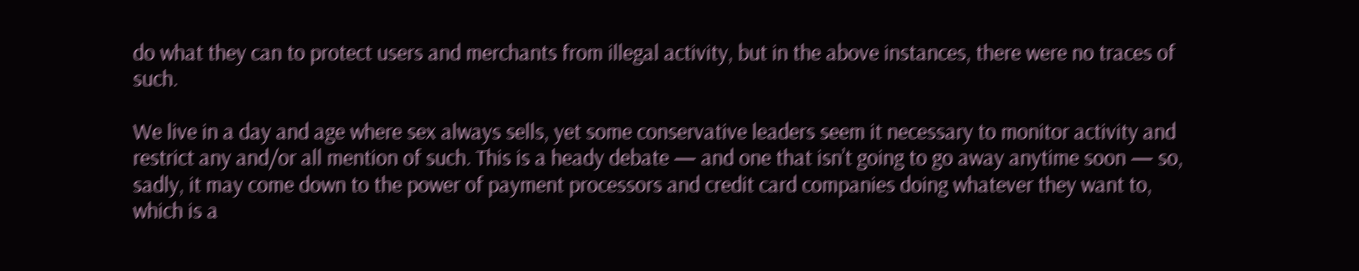do what they can to protect users and merchants from illegal activity, but in the above instances, there were no traces of such.

We live in a day and age where sex always sells, yet some conservative leaders seem it necessary to monitor activity and restrict any and/or all mention of such. This is a heady debate — and one that isn’t going to go away anytime soon — so, sadly, it may come down to the power of payment processors and credit card companies doing whatever they want to, which is a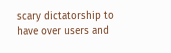scary dictatorship to have over users and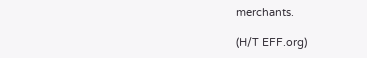merchants.

(H/T EFF.org)